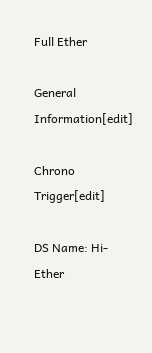Full Ether

General Information[edit]

Chrono Trigger[edit]

DS Name: Hi-Ether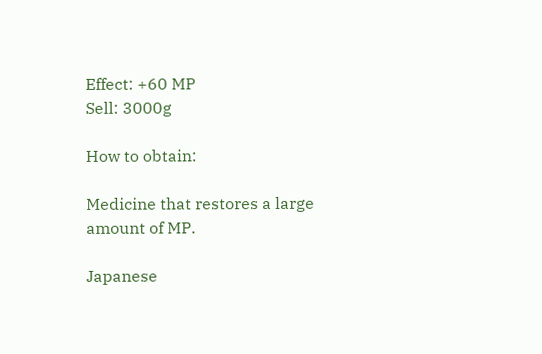Effect: +60 MP
Sell: 3000g

How to obtain:

Medicine that restores a large amount of MP.

Japanese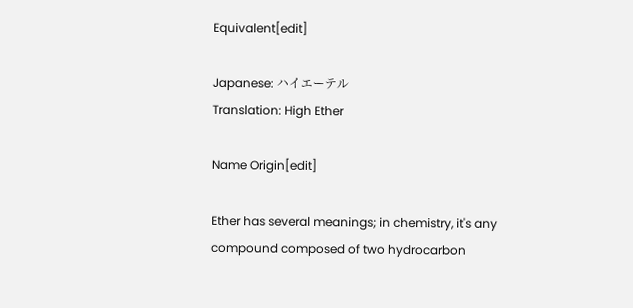Equivalent[edit]

Japanese: ハイエーテル
Translation: High Ether

Name Origin[edit]

Ether has several meanings; in chemistry, it's any compound composed of two hydrocarbon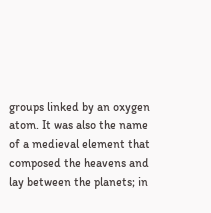groups linked by an oxygen atom. It was also the name of a medieval element that composed the heavens and lay between the planets; in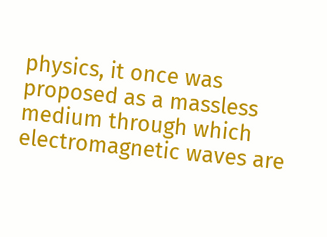physics, it once was proposed as a massless medium through which electromagnetic waves are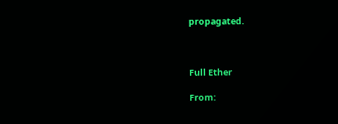propagated.



Full Ether

From: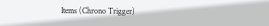Items (Chrono Trigger)